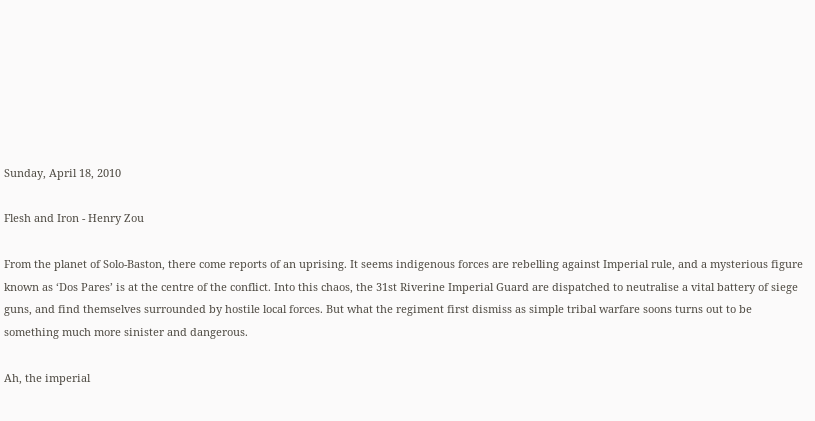Sunday, April 18, 2010

Flesh and Iron - Henry Zou

From the planet of Solo-Baston, there come reports of an uprising. It seems indigenous forces are rebelling against Imperial rule, and a mysterious figure known as ‘Dos Pares’ is at the centre of the conflict. Into this chaos, the 31st Riverine Imperial Guard are dispatched to neutralise a vital battery of siege guns, and find themselves surrounded by hostile local forces. But what the regiment first dismiss as simple tribal warfare soons turns out to be something much more sinister and dangerous.

Ah, the imperial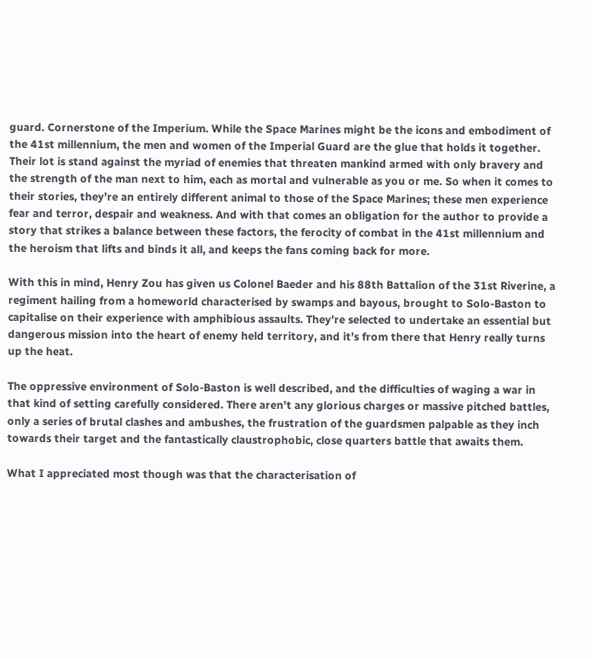guard. Cornerstone of the Imperium. While the Space Marines might be the icons and embodiment of the 41st millennium, the men and women of the Imperial Guard are the glue that holds it together. Their lot is stand against the myriad of enemies that threaten mankind armed with only bravery and the strength of the man next to him, each as mortal and vulnerable as you or me. So when it comes to their stories, they’re an entirely different animal to those of the Space Marines; these men experience fear and terror, despair and weakness. And with that comes an obligation for the author to provide a story that strikes a balance between these factors, the ferocity of combat in the 41st millennium and the heroism that lifts and binds it all, and keeps the fans coming back for more.

With this in mind, Henry Zou has given us Colonel Baeder and his 88th Battalion of the 31st Riverine, a regiment hailing from a homeworld characterised by swamps and bayous, brought to Solo-Baston to capitalise on their experience with amphibious assaults. They’re selected to undertake an essential but dangerous mission into the heart of enemy held territory, and it’s from there that Henry really turns up the heat.

The oppressive environment of Solo-Baston is well described, and the difficulties of waging a war in that kind of setting carefully considered. There aren’t any glorious charges or massive pitched battles, only a series of brutal clashes and ambushes, the frustration of the guardsmen palpable as they inch towards their target and the fantastically claustrophobic, close quarters battle that awaits them.

What I appreciated most though was that the characterisation of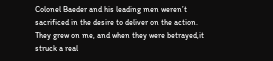Colonel Baeder and his leading men weren’t sacrificed in the desire to deliver on the action. They grew on me, and when they were betrayed,it struck a real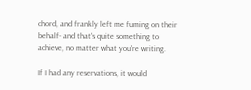chord, and frankly left me fuming on their behalf- and that's quite something to achieve, no matter what you're writing.

If I had any reservations, it would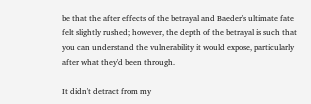be that the after effects of the betrayal and Baeder's ultimate fate felt slightly rushed; however, the depth of the betrayal is such that you can understand the vulnerability it would expose, particularly after what they'd been through.

It didn't detract from my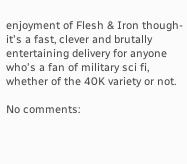enjoyment of Flesh & Iron though- it's a fast, clever and brutally entertaining delivery for anyone who's a fan of military sci fi, whether of the 40K variety or not.

No comments: